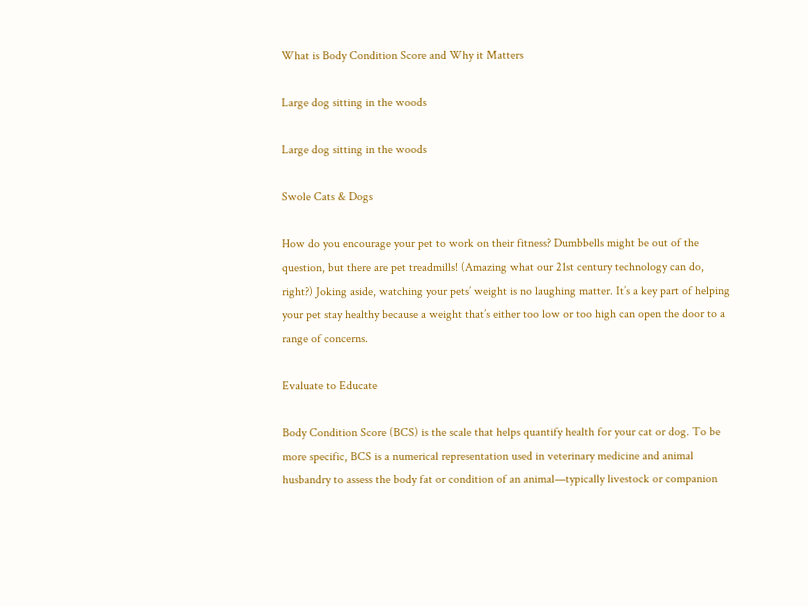What is Body Condition Score and Why it Matters

Large dog sitting in the woods

Large dog sitting in the woods

Swole Cats & Dogs

How do you encourage your pet to work on their fitness? Dumbbells might be out of the question, but there are pet treadmills! (Amazing what our 21st century technology can do, right?) Joking aside, watching your pets’ weight is no laughing matter. It’s a key part of helping your pet stay healthy because a weight that’s either too low or too high can open the door to a range of concerns.

Evaluate to Educate

Body Condition Score (BCS) is the scale that helps quantify health for your cat or dog. To be more specific, BCS is a numerical representation used in veterinary medicine and animal husbandry to assess the body fat or condition of an animal—typically livestock or companion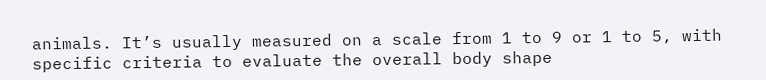animals. It’s usually measured on a scale from 1 to 9 or 1 to 5, with specific criteria to evaluate the overall body shape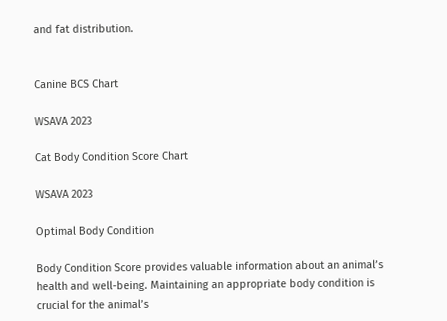and fat distribution.


Canine BCS Chart

WSAVA 2023

Cat Body Condition Score Chart

WSAVA 2023

Optimal Body Condition

Body Condition Score provides valuable information about an animal’s health and well-being. Maintaining an appropriate body condition is crucial for the animal’s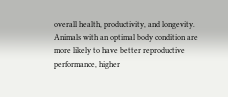overall health, productivity, and longevity. Animals with an optimal body condition are more likely to have better reproductive performance, higher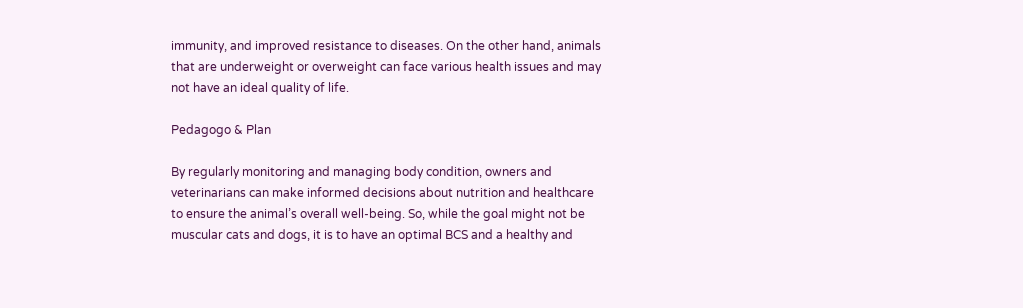immunity, and improved resistance to diseases. On the other hand, animals that are underweight or overweight can face various health issues and may not have an ideal quality of life.

Pedagogo & Plan

By regularly monitoring and managing body condition, owners and veterinarians can make informed decisions about nutrition and healthcare to ensure the animal’s overall well-being. So, while the goal might not be muscular cats and dogs, it is to have an optimal BCS and a healthy and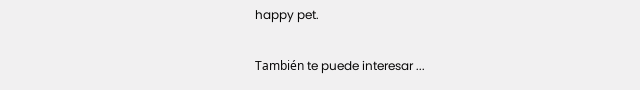happy pet.


También te puede interesar ...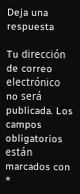Deja una respuesta

Tu dirección de correo electrónico no será publicada. Los campos obligatorios están marcados con *